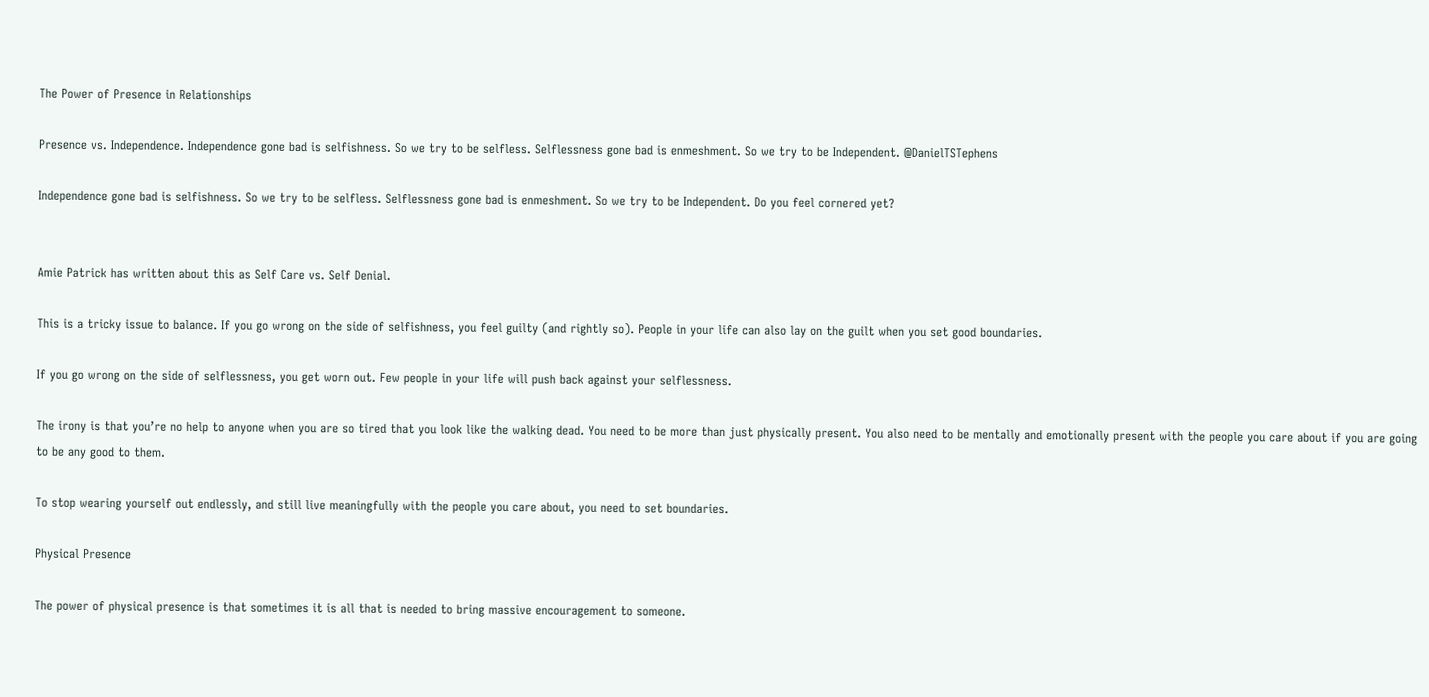The Power of Presence in Relationships

Presence vs. Independence. Independence gone bad is selfishness. So we try to be selfless. Selflessness gone bad is enmeshment. So we try to be Independent. @DanielTSTephens

Independence gone bad is selfishness. So we try to be selfless. Selflessness gone bad is enmeshment. So we try to be Independent. Do you feel cornered yet?


Amie Patrick has written about this as Self Care vs. Self Denial.

This is a tricky issue to balance. If you go wrong on the side of selfishness, you feel guilty (and rightly so). People in your life can also lay on the guilt when you set good boundaries.

If you go wrong on the side of selflessness, you get worn out. Few people in your life will push back against your selflessness.

The irony is that you’re no help to anyone when you are so tired that you look like the walking dead. You need to be more than just physically present. You also need to be mentally and emotionally present with the people you care about if you are going to be any good to them.

To stop wearing yourself out endlessly, and still live meaningfully with the people you care about, you need to set boundaries.

Physical Presence

The power of physical presence is that sometimes it is all that is needed to bring massive encouragement to someone.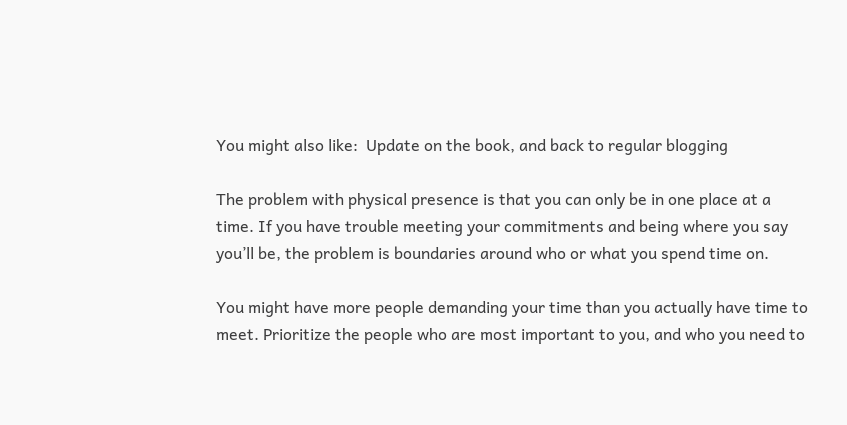You might also like:  Update on the book, and back to regular blogging

The problem with physical presence is that you can only be in one place at a time. If you have trouble meeting your commitments and being where you say you’ll be, the problem is boundaries around who or what you spend time on.

You might have more people demanding your time than you actually have time to meet. Prioritize the people who are most important to you, and who you need to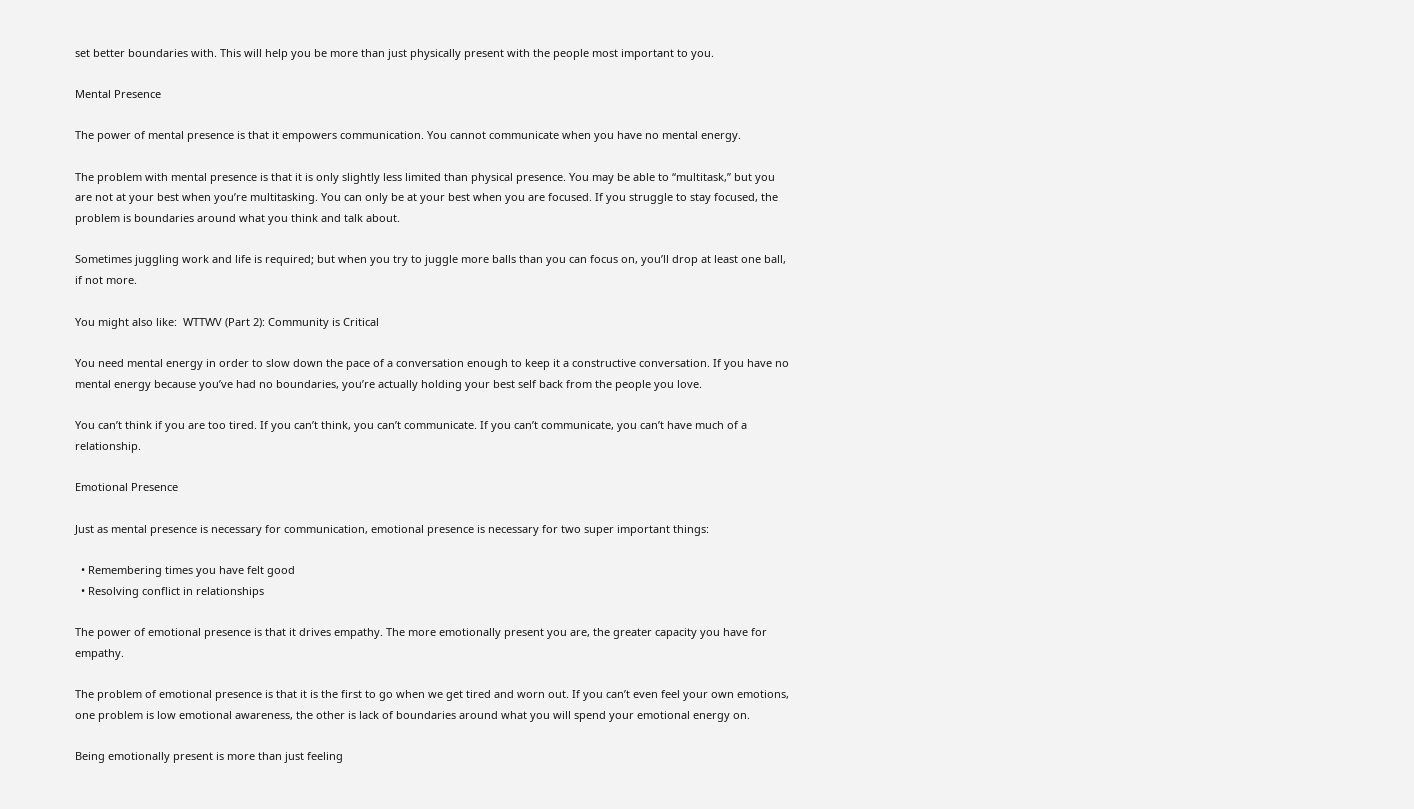set better boundaries with. This will help you be more than just physically present with the people most important to you.

Mental Presence

The power of mental presence is that it empowers communication. You cannot communicate when you have no mental energy.

The problem with mental presence is that it is only slightly less limited than physical presence. You may be able to “multitask,” but you are not at your best when you’re multitasking. You can only be at your best when you are focused. If you struggle to stay focused, the problem is boundaries around what you think and talk about.

Sometimes juggling work and life is required; but when you try to juggle more balls than you can focus on, you’ll drop at least one ball, if not more.

You might also like:  WTTWV (Part 2): Community is Critical

You need mental energy in order to slow down the pace of a conversation enough to keep it a constructive conversation. If you have no mental energy because you’ve had no boundaries, you’re actually holding your best self back from the people you love.

You can’t think if you are too tired. If you can’t think, you can’t communicate. If you can’t communicate, you can’t have much of a relationship.

Emotional Presence

Just as mental presence is necessary for communication, emotional presence is necessary for two super important things:

  • Remembering times you have felt good
  • Resolving conflict in relationships

The power of emotional presence is that it drives empathy. The more emotionally present you are, the greater capacity you have for empathy.

The problem of emotional presence is that it is the first to go when we get tired and worn out. If you can’t even feel your own emotions, one problem is low emotional awareness, the other is lack of boundaries around what you will spend your emotional energy on.

Being emotionally present is more than just feeling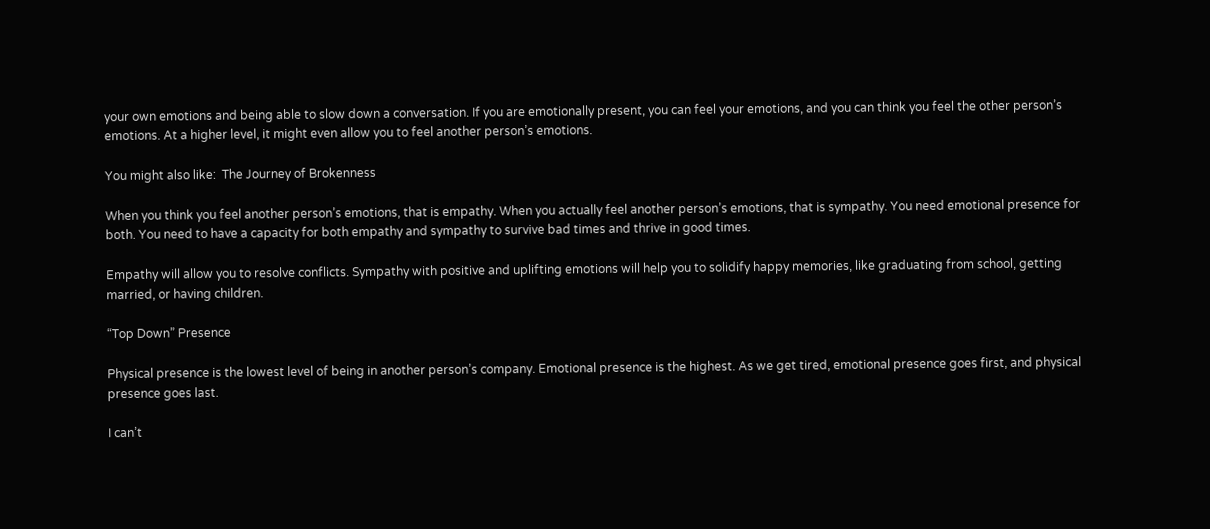your own emotions and being able to slow down a conversation. If you are emotionally present, you can feel your emotions, and you can think you feel the other person’s emotions. At a higher level, it might even allow you to feel another person’s emotions.

You might also like:  The Journey of Brokenness

When you think you feel another person’s emotions, that is empathy. When you actually feel another person’s emotions, that is sympathy. You need emotional presence for both. You need to have a capacity for both empathy and sympathy to survive bad times and thrive in good times.

Empathy will allow you to resolve conflicts. Sympathy with positive and uplifting emotions will help you to solidify happy memories, like graduating from school, getting married, or having children.

“Top Down” Presence

Physical presence is the lowest level of being in another person’s company. Emotional presence is the highest. As we get tired, emotional presence goes first, and physical presence goes last.

I can’t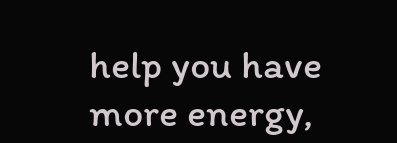help you have more energy,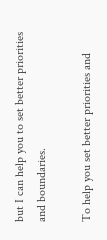but I can help you to set better priorities and boundaries.

To help you set better priorities and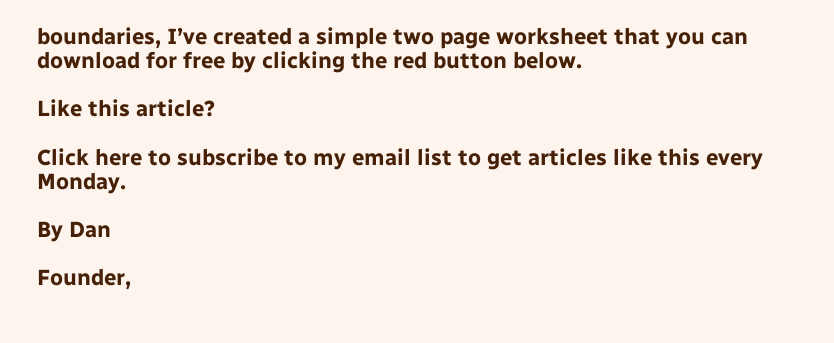boundaries, I’ve created a simple two page worksheet that you can download for free by clicking the red button below.

Like this article?

Click here to subscribe to my email list to get articles like this every Monday.

By Dan

Founder,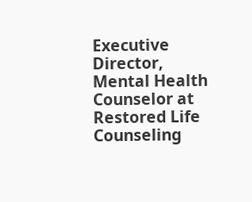Executive Director, Mental Health Counselor at Restored Life Counseling